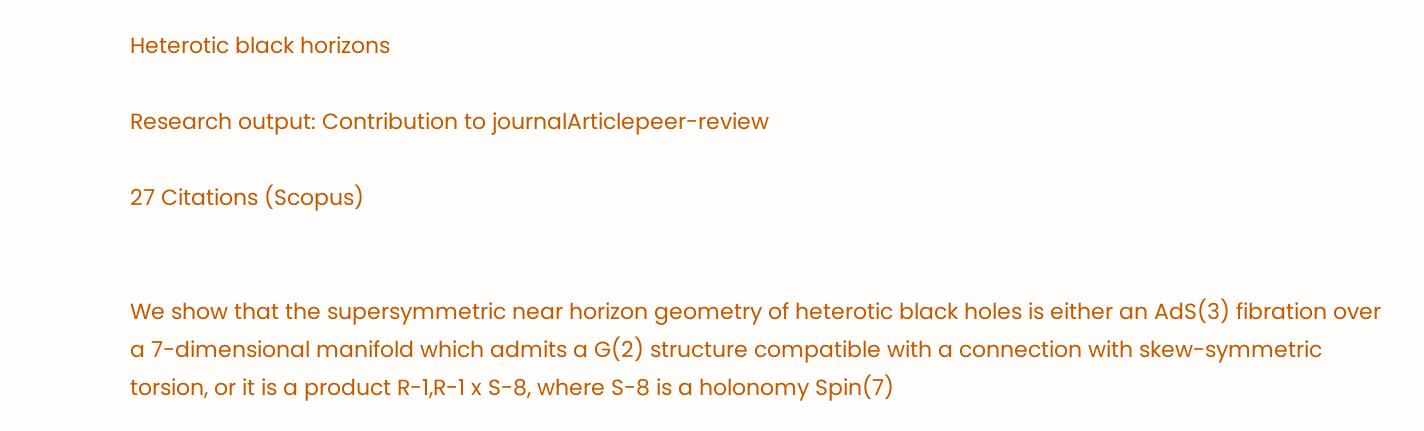Heterotic black horizons

Research output: Contribution to journalArticlepeer-review

27 Citations (Scopus)


We show that the supersymmetric near horizon geometry of heterotic black holes is either an AdS(3) fibration over a 7-dimensional manifold which admits a G(2) structure compatible with a connection with skew-symmetric torsion, or it is a product R-1,R-1 x S-8, where S-8 is a holonomy Spin(7)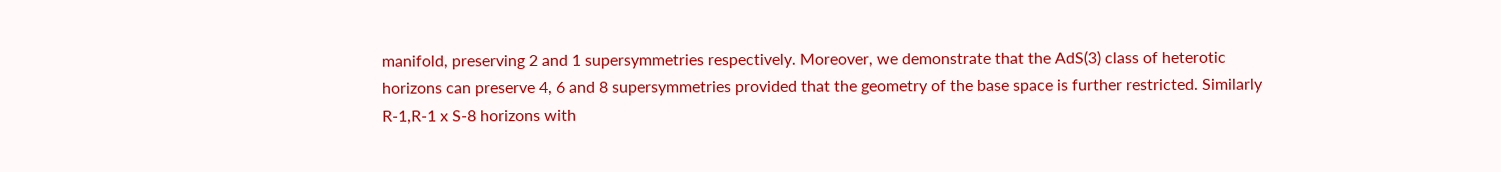manifold, preserving 2 and 1 supersymmetries respectively. Moreover, we demonstrate that the AdS(3) class of heterotic horizons can preserve 4, 6 and 8 supersymmetries provided that the geometry of the base space is further restricted. Similarly R-1,R-1 x S-8 horizons with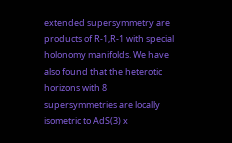extended supersymmetry are products of R-1,R-1 with special holonomy manifolds. We have also found that the heterotic horizons with 8 supersymmetries are locally isometric to AdS(3) x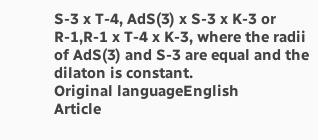S-3 x T-4, AdS(3) x S-3 x K-3 or R-1,R-1 x T-4 x K-3, where the radii of AdS(3) and S-3 are equal and the dilaton is constant.
Original languageEnglish
Article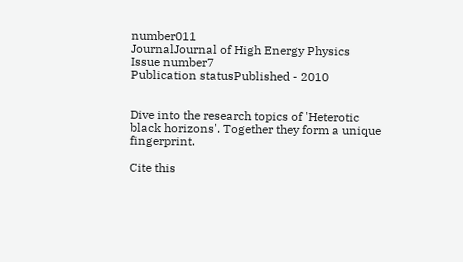number011
JournalJournal of High Energy Physics
Issue number7
Publication statusPublished - 2010


Dive into the research topics of 'Heterotic black horizons'. Together they form a unique fingerprint.

Cite this